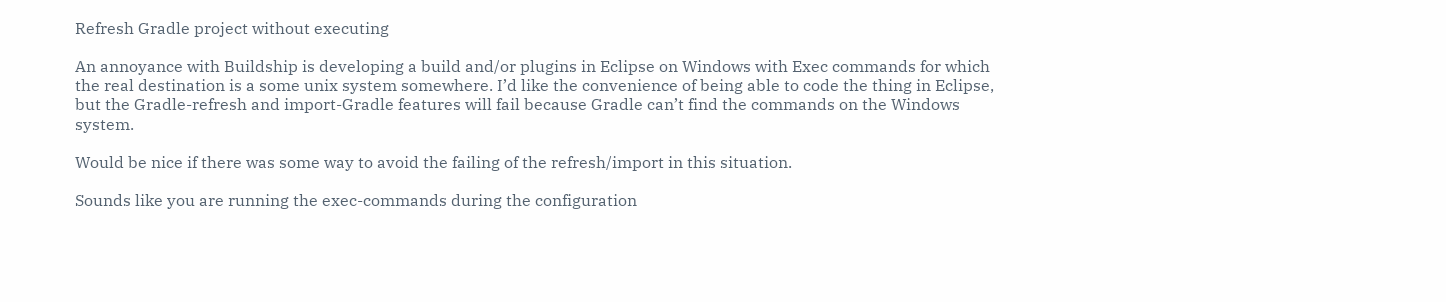Refresh Gradle project without executing

An annoyance with Buildship is developing a build and/or plugins in Eclipse on Windows with Exec commands for which the real destination is a some unix system somewhere. I’d like the convenience of being able to code the thing in Eclipse, but the Gradle-refresh and import-Gradle features will fail because Gradle can’t find the commands on the Windows system.

Would be nice if there was some way to avoid the failing of the refresh/import in this situation.

Sounds like you are running the exec-commands during the configuration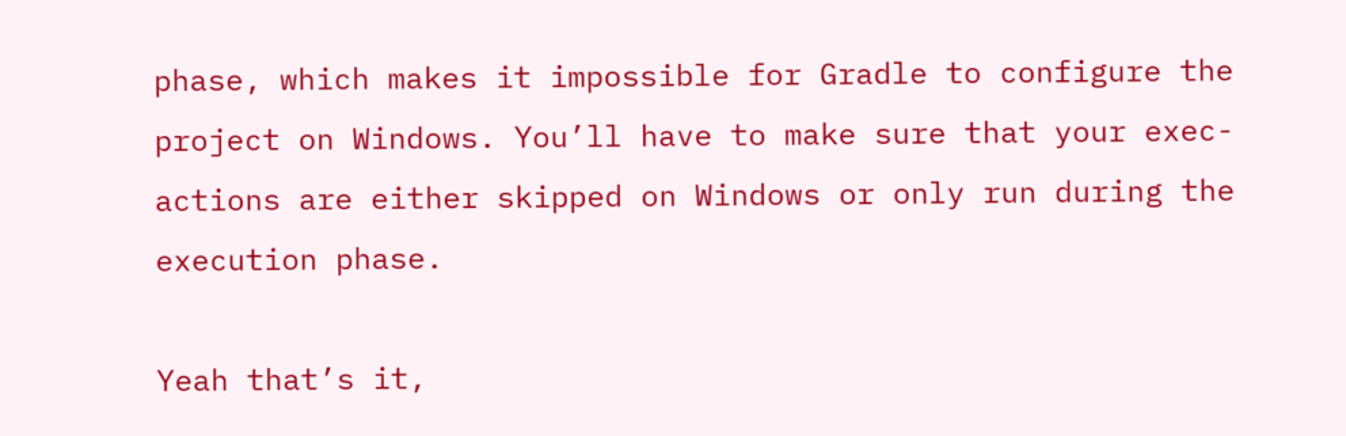phase, which makes it impossible for Gradle to configure the project on Windows. You’ll have to make sure that your exec-actions are either skipped on Windows or only run during the execution phase.

Yeah that’s it,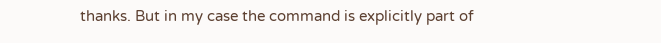thanks. But in my case the command is explicitly part of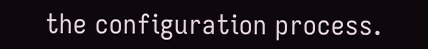the configuration process.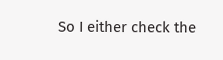So I either check the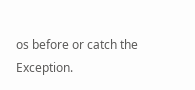os before or catch the Exception.